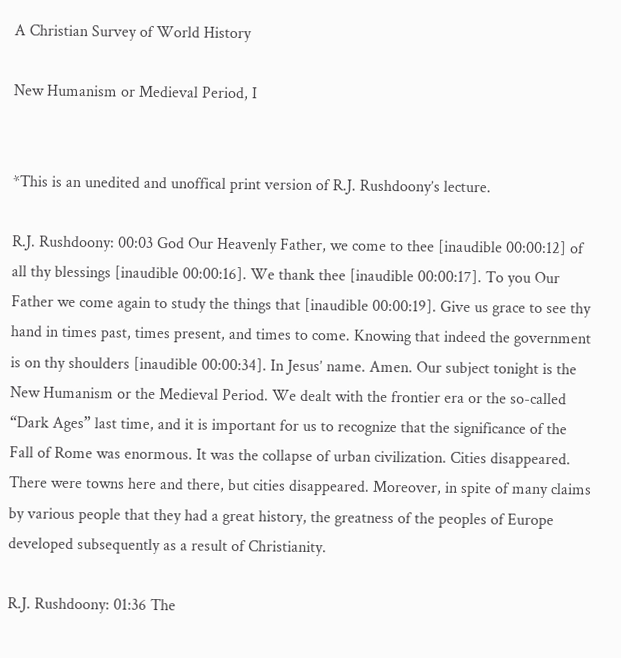A Christian Survey of World History

New Humanism or Medieval Period, I


*This is an unedited and unoffical print version of R.J. Rushdoony’s lecture.

R.J. Rushdoony: 00:03 God Our Heavenly Father, we come to thee [inaudible 00:00:12] of all thy blessings [inaudible 00:00:16]. We thank thee [inaudible 00:00:17]. To you Our Father we come again to study the things that [inaudible 00:00:19]. Give us grace to see thy hand in times past, times present, and times to come. Knowing that indeed the government is on thy shoulders [inaudible 00:00:34]. In Jesus’ name. Amen. Our subject tonight is the New Humanism or the Medieval Period. We dealt with the frontier era or the so-called “Dark Ages” last time, and it is important for us to recognize that the significance of the Fall of Rome was enormous. It was the collapse of urban civilization. Cities disappeared. There were towns here and there, but cities disappeared. Moreover, in spite of many claims by various people that they had a great history, the greatness of the peoples of Europe developed subsequently as a result of Christianity.

R.J. Rushdoony: 01:36 The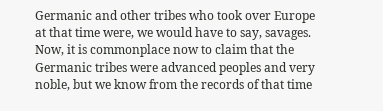Germanic and other tribes who took over Europe at that time were, we would have to say, savages. Now, it is commonplace now to claim that the Germanic tribes were advanced peoples and very noble, but we know from the records of that time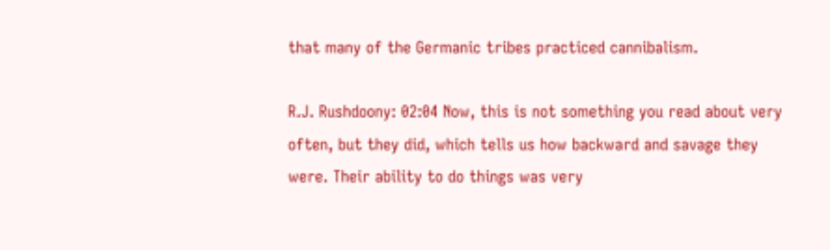that many of the Germanic tribes practiced cannibalism.

R.J. Rushdoony: 02:04 Now, this is not something you read about very often, but they did, which tells us how backward and savage they were. Their ability to do things was very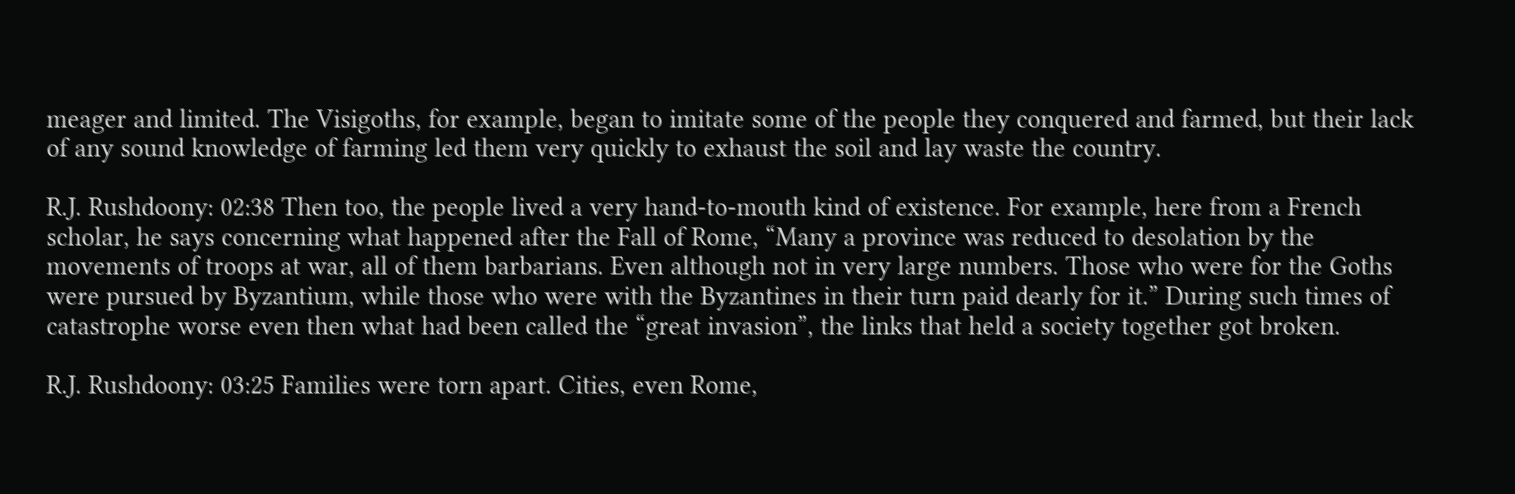meager and limited. The Visigoths, for example, began to imitate some of the people they conquered and farmed, but their lack of any sound knowledge of farming led them very quickly to exhaust the soil and lay waste the country.

R.J. Rushdoony: 02:38 Then too, the people lived a very hand-to-mouth kind of existence. For example, here from a French scholar, he says concerning what happened after the Fall of Rome, “Many a province was reduced to desolation by the movements of troops at war, all of them barbarians. Even although not in very large numbers. Those who were for the Goths were pursued by Byzantium, while those who were with the Byzantines in their turn paid dearly for it.” During such times of catastrophe worse even then what had been called the “great invasion”, the links that held a society together got broken.

R.J. Rushdoony: 03:25 Families were torn apart. Cities, even Rome,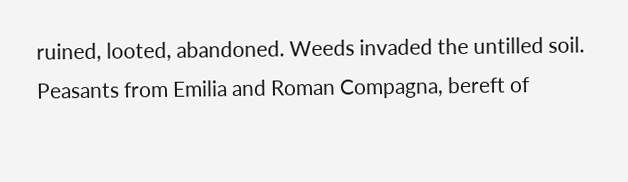ruined, looted, abandoned. Weeds invaded the untilled soil. Peasants from Emilia and Roman Compagna, bereft of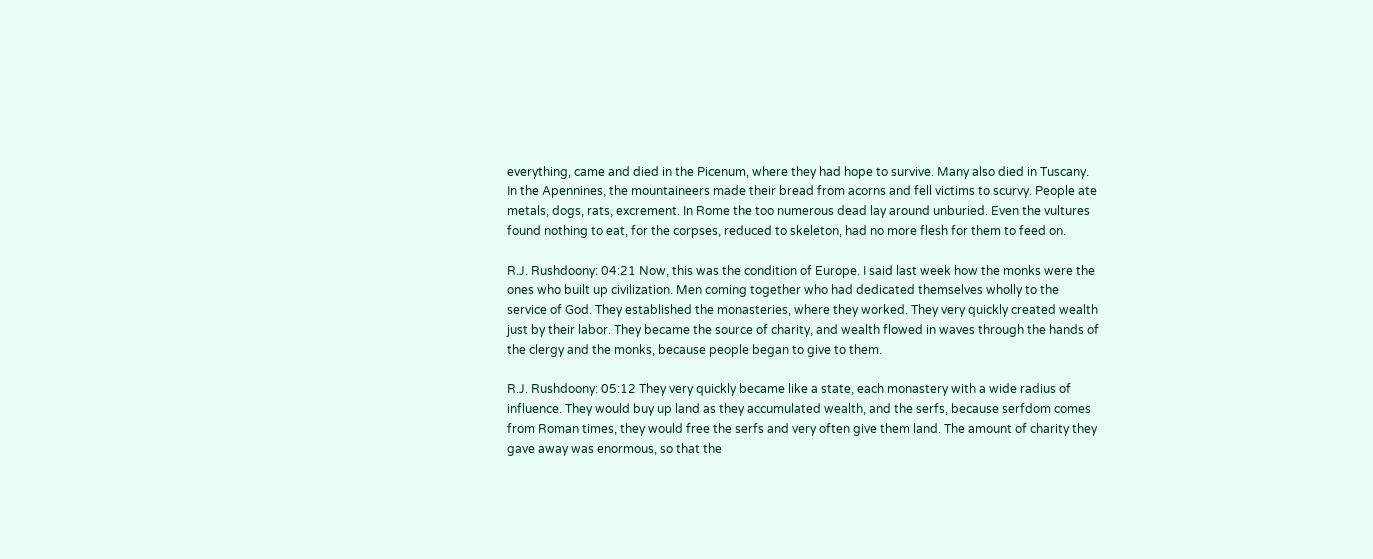everything, came and died in the Picenum, where they had hope to survive. Many also died in Tuscany. In the Apennines, the mountaineers made their bread from acorns and fell victims to scurvy. People ate metals, dogs, rats, excrement. In Rome the too numerous dead lay around unburied. Even the vultures found nothing to eat, for the corpses, reduced to skeleton, had no more flesh for them to feed on.

R.J. Rushdoony: 04:21 Now, this was the condition of Europe. I said last week how the monks were the ones who built up civilization. Men coming together who had dedicated themselves wholly to the service of God. They established the monasteries, where they worked. They very quickly created wealth just by their labor. They became the source of charity, and wealth flowed in waves through the hands of the clergy and the monks, because people began to give to them.

R.J. Rushdoony: 05:12 They very quickly became like a state, each monastery with a wide radius of influence. They would buy up land as they accumulated wealth, and the serfs, because serfdom comes from Roman times, they would free the serfs and very often give them land. The amount of charity they gave away was enormous, so that the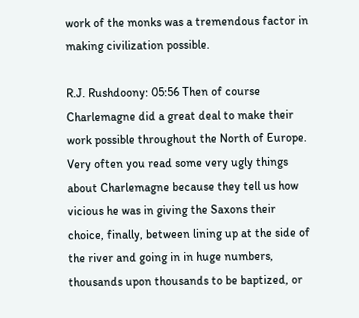work of the monks was a tremendous factor in making civilization possible.

R.J. Rushdoony: 05:56 Then of course Charlemagne did a great deal to make their work possible throughout the North of Europe. Very often you read some very ugly things about Charlemagne because they tell us how vicious he was in giving the Saxons their choice, finally, between lining up at the side of the river and going in in huge numbers, thousands upon thousands to be baptized, or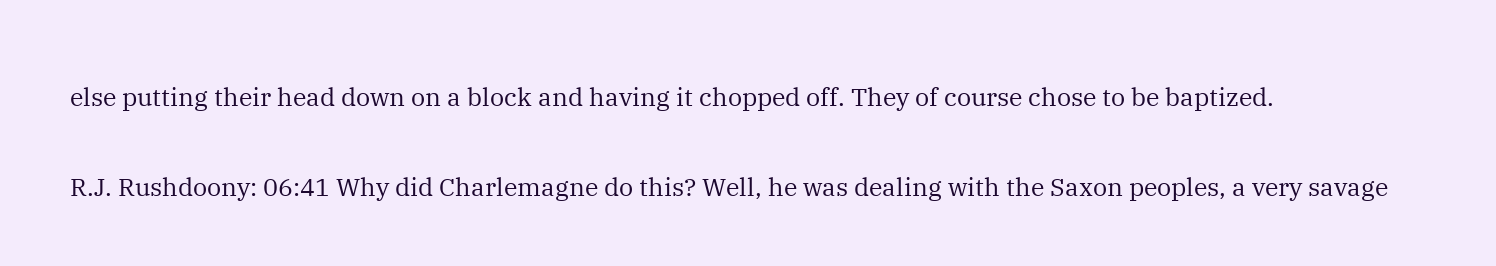else putting their head down on a block and having it chopped off. They of course chose to be baptized.

R.J. Rushdoony: 06:41 Why did Charlemagne do this? Well, he was dealing with the Saxon peoples, a very savage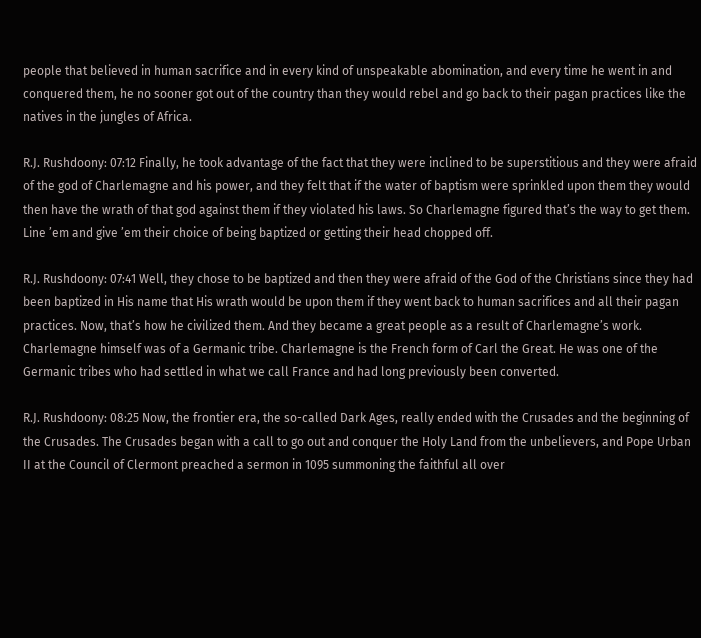people that believed in human sacrifice and in every kind of unspeakable abomination, and every time he went in and conquered them, he no sooner got out of the country than they would rebel and go back to their pagan practices like the natives in the jungles of Africa.

R.J. Rushdoony: 07:12 Finally, he took advantage of the fact that they were inclined to be superstitious and they were afraid of the god of Charlemagne and his power, and they felt that if the water of baptism were sprinkled upon them they would then have the wrath of that god against them if they violated his laws. So Charlemagne figured that’s the way to get them. Line ’em and give ’em their choice of being baptized or getting their head chopped off.

R.J. Rushdoony: 07:41 Well, they chose to be baptized and then they were afraid of the God of the Christians since they had been baptized in His name that His wrath would be upon them if they went back to human sacrifices and all their pagan practices. Now, that’s how he civilized them. And they became a great people as a result of Charlemagne’s work. Charlemagne himself was of a Germanic tribe. Charlemagne is the French form of Carl the Great. He was one of the Germanic tribes who had settled in what we call France and had long previously been converted.

R.J. Rushdoony: 08:25 Now, the frontier era, the so-called Dark Ages, really ended with the Crusades and the beginning of the Crusades. The Crusades began with a call to go out and conquer the Holy Land from the unbelievers, and Pope Urban II at the Council of Clermont preached a sermon in 1095 summoning the faithful all over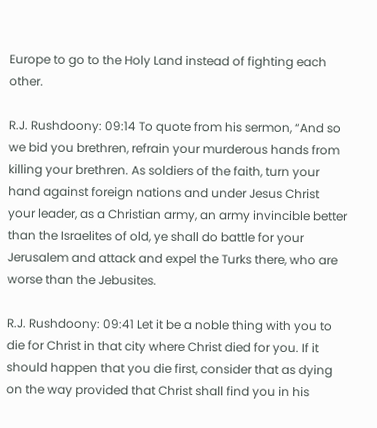Europe to go to the Holy Land instead of fighting each other.

R.J. Rushdoony: 09:14 To quote from his sermon, “And so we bid you brethren, refrain your murderous hands from killing your brethren. As soldiers of the faith, turn your hand against foreign nations and under Jesus Christ your leader, as a Christian army, an army invincible better than the Israelites of old, ye shall do battle for your Jerusalem and attack and expel the Turks there, who are worse than the Jebusites.

R.J. Rushdoony: 09:41 Let it be a noble thing with you to die for Christ in that city where Christ died for you. If it should happen that you die first, consider that as dying on the way provided that Christ shall find you in his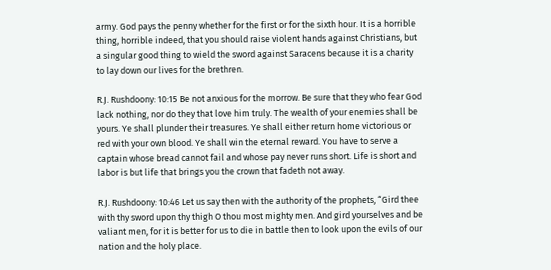army. God pays the penny whether for the first or for the sixth hour. It is a horrible thing, horrible indeed, that you should raise violent hands against Christians, but a singular good thing to wield the sword against Saracens because it is a charity to lay down our lives for the brethren.

R.J. Rushdoony: 10:15 Be not anxious for the morrow. Be sure that they who fear God lack nothing, nor do they that love him truly. The wealth of your enemies shall be yours. Ye shall plunder their treasures. Ye shall either return home victorious or red with your own blood. Ye shall win the eternal reward. You have to serve a captain whose bread cannot fail and whose pay never runs short. Life is short and labor is but life that brings you the crown that fadeth not away.

R.J. Rushdoony: 10:46 Let us say then with the authority of the prophets, “Gird thee with thy sword upon thy thigh O thou most mighty men. And gird yourselves and be valiant men, for it is better for us to die in battle then to look upon the evils of our nation and the holy place.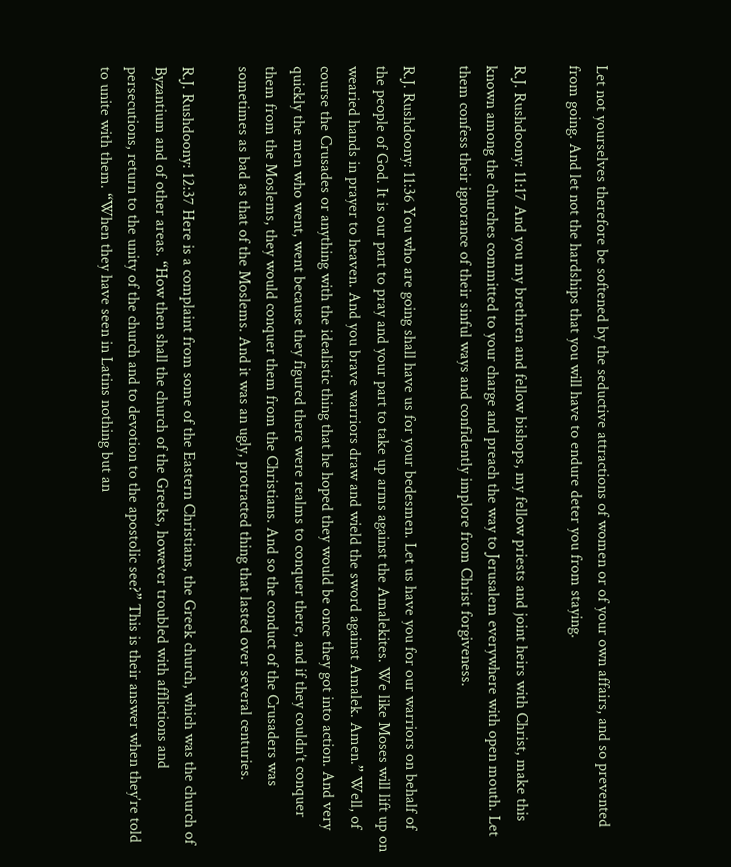Let not yourselves therefore be softened by the seductive attractions of women or of your own affairs, and so prevented from going. And let not the hardships that you will have to endure deter you from staying.

R.J. Rushdoony: 11:17 And you my brethren and fellow bishops, my fellow priests and joint heirs with Christ, make this known among the churches committed to your charge and preach the way to Jerusalem everywhere with open mouth. Let them confess their ignorance of their sinful ways and confidently implore from Christ forgiveness.

R.J. Rushdoony: 11:36 You who are going shall have us for your bedesmen. Let us have you for our warriors on behalf of the people of God. It is our part to pray and your part to take up arms against the Amalekites. We like Moses will lift up on wearied hands in prayer to heaven. And you brave warriors draw and wield the sword against Amalek. Amen.” Well, of course the Crusades or anything with the idealistic thing that he hoped they would be once they got into action. And very quickly the men who went, went because they figured there were realms to conquer there, and if they couldn’t conquer them from the Moslems, they would conquer them from the Christians. And so the conduct of the Crusaders was sometimes as bad as that of the Moslems. And it was an ugly, protracted thing that lasted over several centuries.

R.J. Rushdoony: 12:37 Here is a complaint from some of the Eastern Christians, the Greek church, which was the church of Byzantium and of other areas. “How then shall the church of the Greeks, however troubled with afflictions and persecutions, return to the unity of the church and to devotion to the apostolic see?” This is their answer when they’re told to unite with them. “When they have seen in Latins nothing but an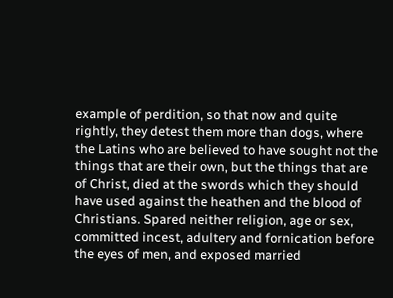example of perdition, so that now and quite rightly, they detest them more than dogs, where the Latins who are believed to have sought not the things that are their own, but the things that are of Christ, died at the swords which they should have used against the heathen and the blood of Christians. Spared neither religion, age or sex, committed incest, adultery and fornication before the eyes of men, and exposed married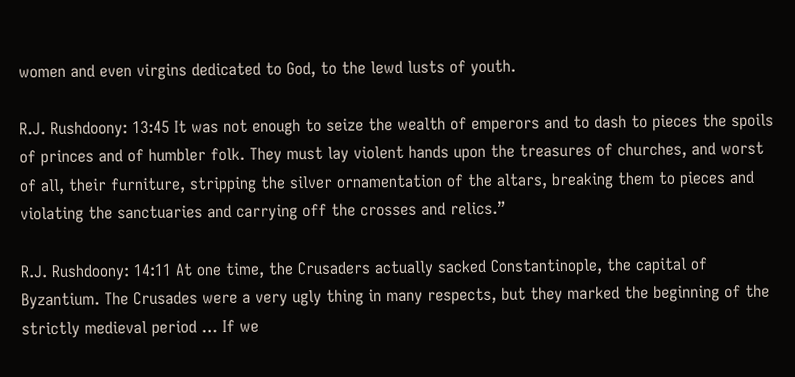women and even virgins dedicated to God, to the lewd lusts of youth.

R.J. Rushdoony: 13:45 It was not enough to seize the wealth of emperors and to dash to pieces the spoils of princes and of humbler folk. They must lay violent hands upon the treasures of churches, and worst of all, their furniture, stripping the silver ornamentation of the altars, breaking them to pieces and violating the sanctuaries and carrying off the crosses and relics.”

R.J. Rushdoony: 14:11 At one time, the Crusaders actually sacked Constantinople, the capital of Byzantium. The Crusades were a very ugly thing in many respects, but they marked the beginning of the strictly medieval period … If we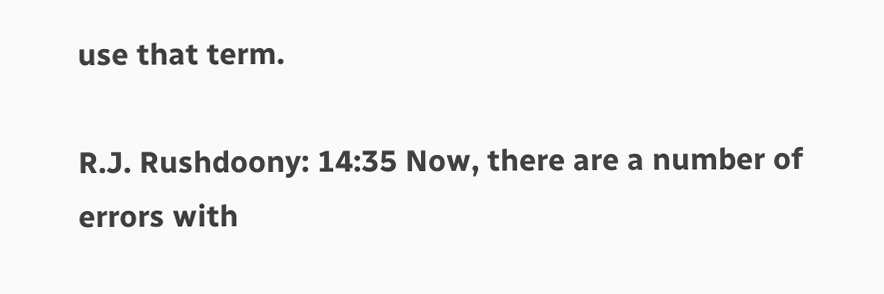use that term.

R.J. Rushdoony: 14:35 Now, there are a number of errors with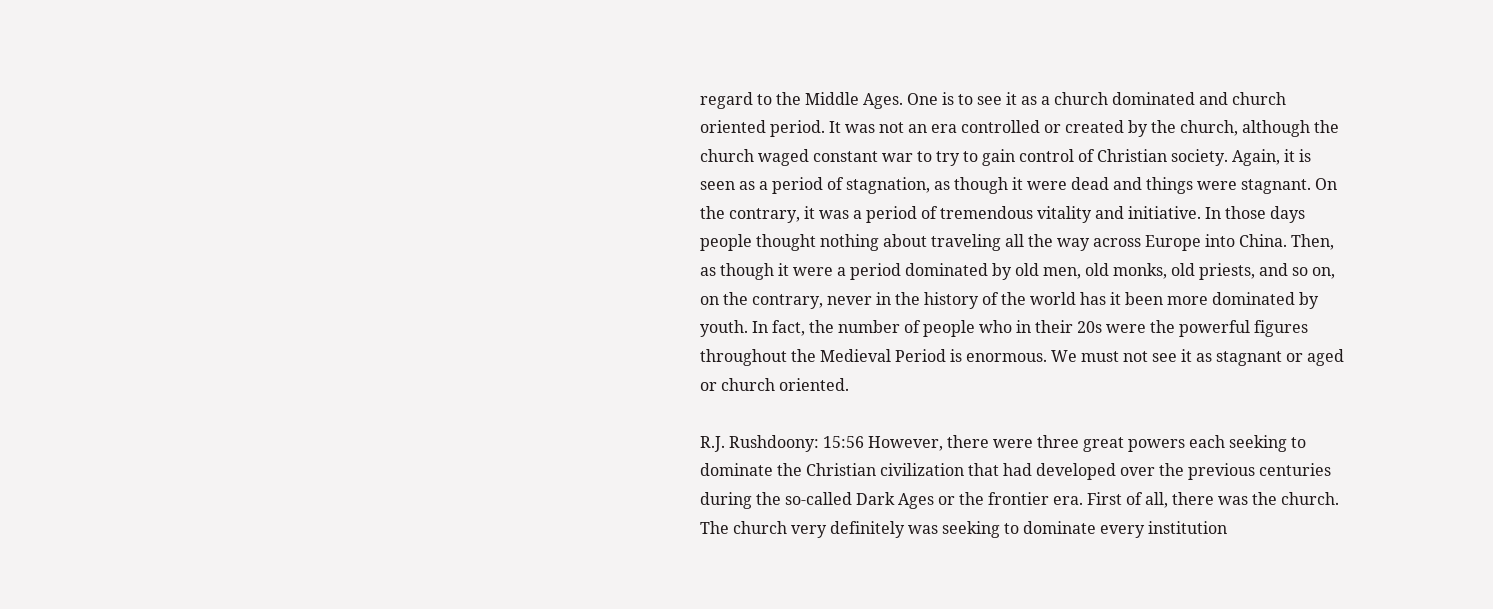regard to the Middle Ages. One is to see it as a church dominated and church oriented period. It was not an era controlled or created by the church, although the church waged constant war to try to gain control of Christian society. Again, it is seen as a period of stagnation, as though it were dead and things were stagnant. On the contrary, it was a period of tremendous vitality and initiative. In those days people thought nothing about traveling all the way across Europe into China. Then, as though it were a period dominated by old men, old monks, old priests, and so on, on the contrary, never in the history of the world has it been more dominated by youth. In fact, the number of people who in their 20s were the powerful figures throughout the Medieval Period is enormous. We must not see it as stagnant or aged or church oriented.

R.J. Rushdoony: 15:56 However, there were three great powers each seeking to dominate the Christian civilization that had developed over the previous centuries during the so-called Dark Ages or the frontier era. First of all, there was the church. The church very definitely was seeking to dominate every institution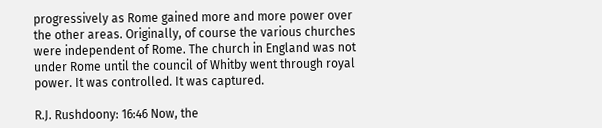progressively as Rome gained more and more power over the other areas. Originally, of course the various churches were independent of Rome. The church in England was not under Rome until the council of Whitby went through royal power. It was controlled. It was captured.

R.J. Rushdoony: 16:46 Now, the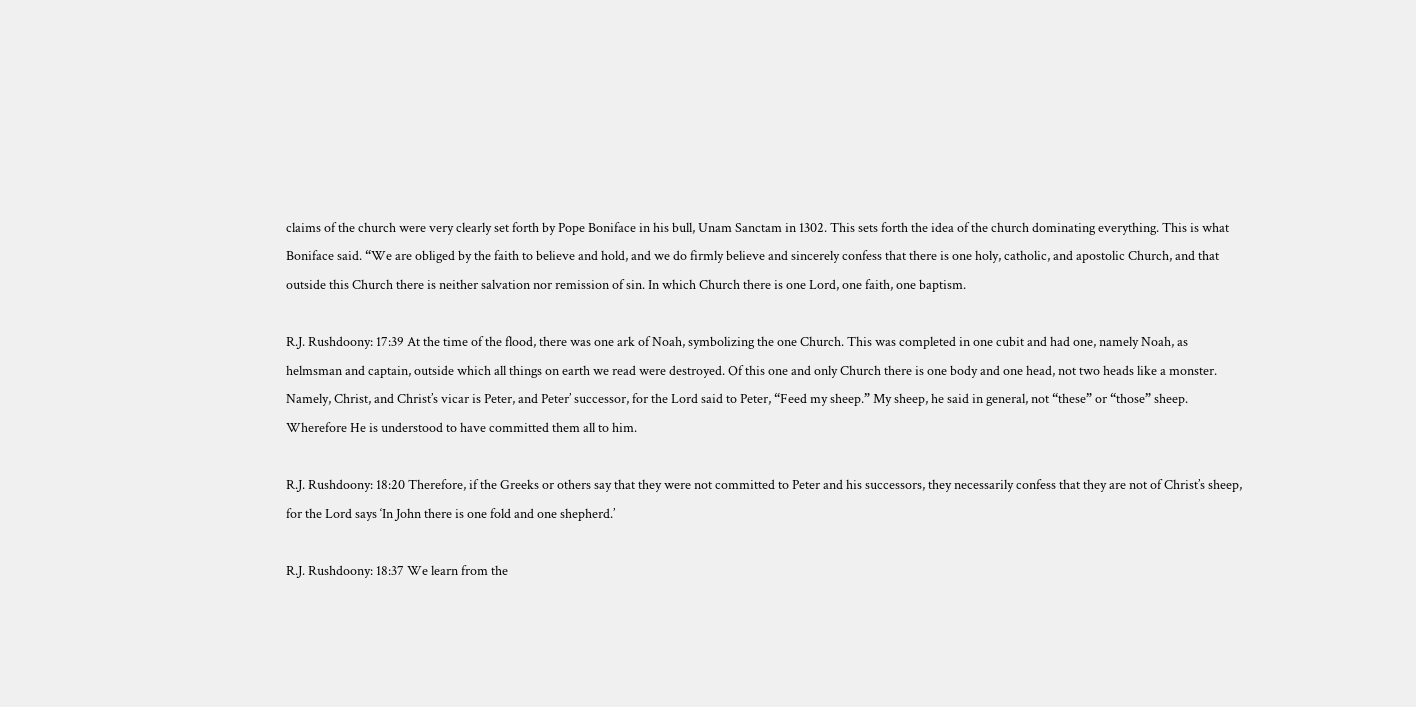claims of the church were very clearly set forth by Pope Boniface in his bull, Unam Sanctam in 1302. This sets forth the idea of the church dominating everything. This is what Boniface said. “We are obliged by the faith to believe and hold, and we do firmly believe and sincerely confess that there is one holy, catholic, and apostolic Church, and that outside this Church there is neither salvation nor remission of sin. In which Church there is one Lord, one faith, one baptism.

R.J. Rushdoony: 17:39 At the time of the flood, there was one ark of Noah, symbolizing the one Church. This was completed in one cubit and had one, namely Noah, as helmsman and captain, outside which all things on earth we read were destroyed. Of this one and only Church there is one body and one head, not two heads like a monster. Namely, Christ, and Christ’s vicar is Peter, and Peter’ successor, for the Lord said to Peter, “Feed my sheep.” My sheep, he said in general, not “these” or “those” sheep. Wherefore He is understood to have committed them all to him.

R.J. Rushdoony: 18:20 Therefore, if the Greeks or others say that they were not committed to Peter and his successors, they necessarily confess that they are not of Christ’s sheep, for the Lord says ‘In John there is one fold and one shepherd.’

R.J. Rushdoony: 18:37 We learn from the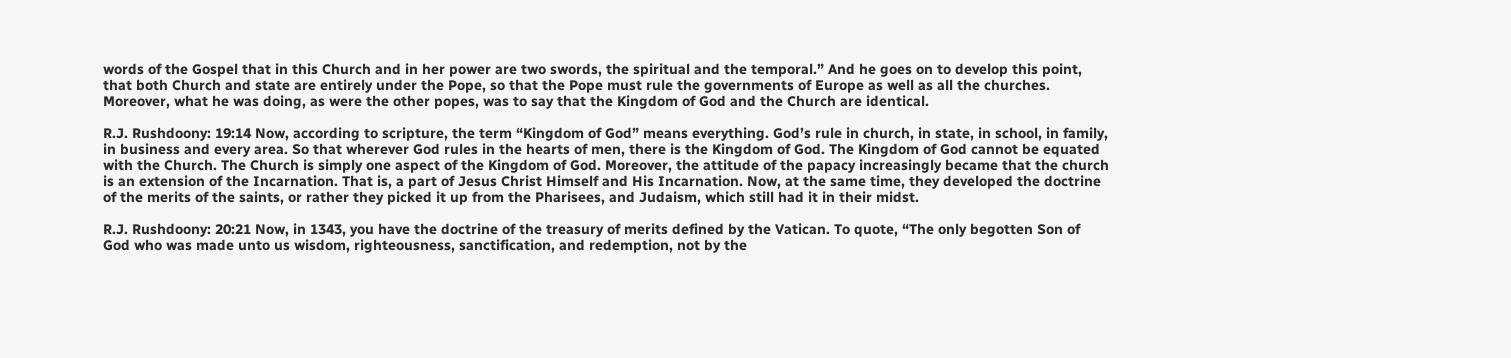words of the Gospel that in this Church and in her power are two swords, the spiritual and the temporal.” And he goes on to develop this point, that both Church and state are entirely under the Pope, so that the Pope must rule the governments of Europe as well as all the churches. Moreover, what he was doing, as were the other popes, was to say that the Kingdom of God and the Church are identical.

R.J. Rushdoony: 19:14 Now, according to scripture, the term “Kingdom of God” means everything. God’s rule in church, in state, in school, in family, in business and every area. So that wherever God rules in the hearts of men, there is the Kingdom of God. The Kingdom of God cannot be equated with the Church. The Church is simply one aspect of the Kingdom of God. Moreover, the attitude of the papacy increasingly became that the church is an extension of the Incarnation. That is, a part of Jesus Christ Himself and His Incarnation. Now, at the same time, they developed the doctrine of the merits of the saints, or rather they picked it up from the Pharisees, and Judaism, which still had it in their midst.

R.J. Rushdoony: 20:21 Now, in 1343, you have the doctrine of the treasury of merits defined by the Vatican. To quote, “The only begotten Son of God who was made unto us wisdom, righteousness, sanctification, and redemption, not by the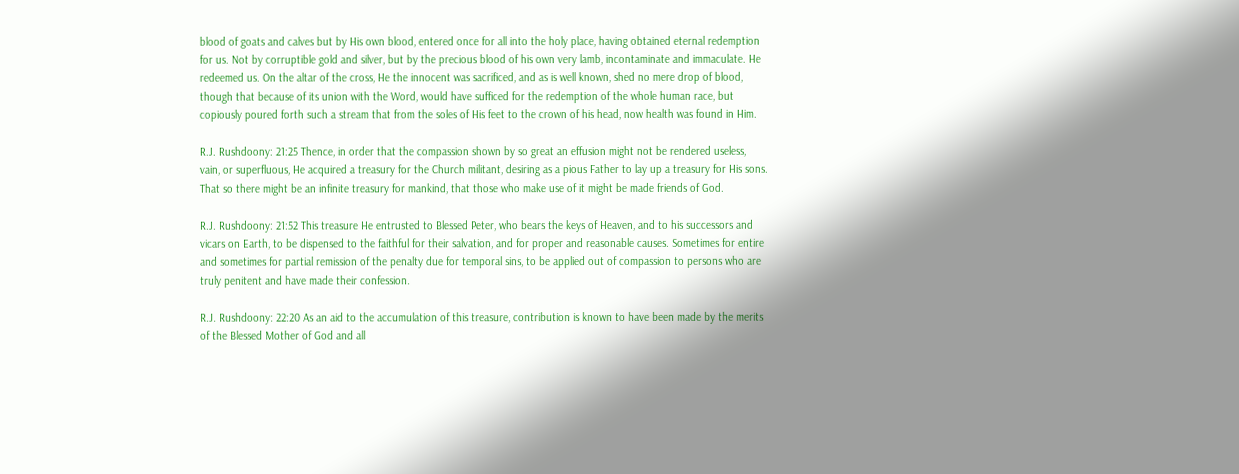blood of goats and calves but by His own blood, entered once for all into the holy place, having obtained eternal redemption for us. Not by corruptible gold and silver, but by the precious blood of his own very lamb, incontaminate and immaculate. He redeemed us. On the altar of the cross, He the innocent was sacrificed, and as is well known, shed no mere drop of blood, though that because of its union with the Word, would have sufficed for the redemption of the whole human race, but copiously poured forth such a stream that from the soles of His feet to the crown of his head, now health was found in Him.

R.J. Rushdoony: 21:25 Thence, in order that the compassion shown by so great an effusion might not be rendered useless, vain, or superfluous, He acquired a treasury for the Church militant, desiring as a pious Father to lay up a treasury for His sons. That so there might be an infinite treasury for mankind, that those who make use of it might be made friends of God.

R.J. Rushdoony: 21:52 This treasure He entrusted to Blessed Peter, who bears the keys of Heaven, and to his successors and vicars on Earth, to be dispensed to the faithful for their salvation, and for proper and reasonable causes. Sometimes for entire and sometimes for partial remission of the penalty due for temporal sins, to be applied out of compassion to persons who are truly penitent and have made their confession.

R.J. Rushdoony: 22:20 As an aid to the accumulation of this treasure, contribution is known to have been made by the merits of the Blessed Mother of God and all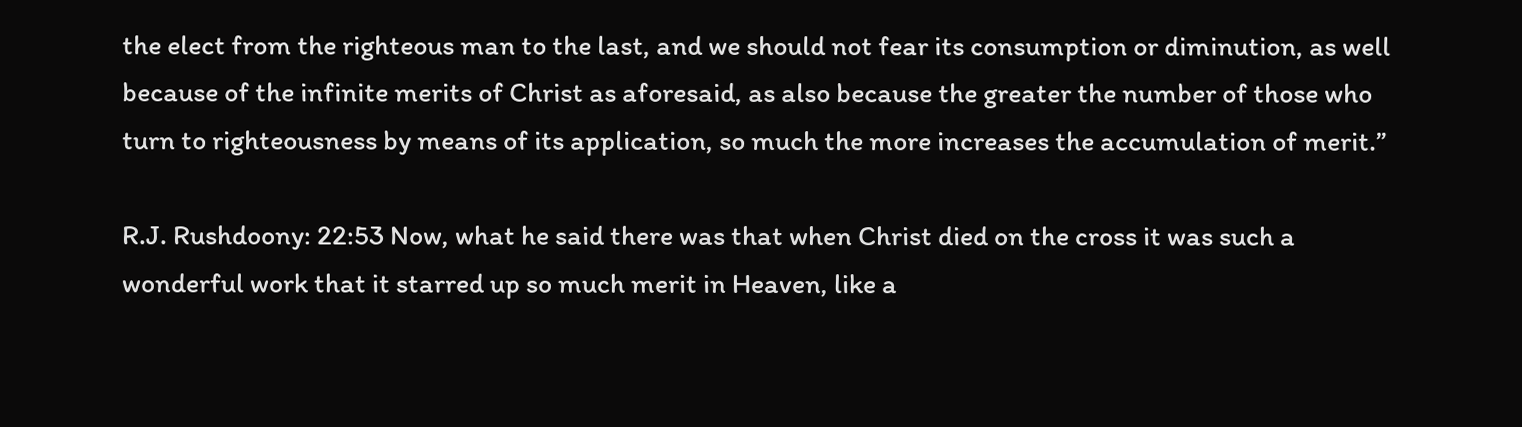the elect from the righteous man to the last, and we should not fear its consumption or diminution, as well because of the infinite merits of Christ as aforesaid, as also because the greater the number of those who turn to righteousness by means of its application, so much the more increases the accumulation of merit.”

R.J. Rushdoony: 22:53 Now, what he said there was that when Christ died on the cross it was such a wonderful work that it starred up so much merit in Heaven, like a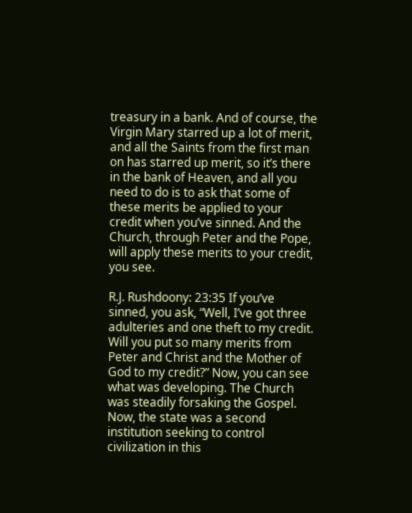treasury in a bank. And of course, the Virgin Mary starred up a lot of merit, and all the Saints from the first man on has starred up merit, so it’s there in the bank of Heaven, and all you need to do is to ask that some of these merits be applied to your credit when you’ve sinned. And the Church, through Peter and the Pope, will apply these merits to your credit, you see.

R.J. Rushdoony: 23:35 If you’ve sinned, you ask, “Well, I’ve got three adulteries and one theft to my credit. Will you put so many merits from Peter and Christ and the Mother of God to my credit?” Now, you can see what was developing. The Church was steadily forsaking the Gospel. Now, the state was a second institution seeking to control civilization in this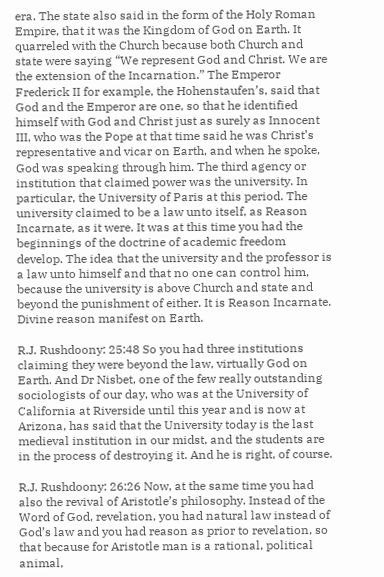era. The state also said in the form of the Holy Roman Empire, that it was the Kingdom of God on Earth. It quarreled with the Church because both Church and state were saying “We represent God and Christ. We are the extension of the Incarnation.” The Emperor Frederick II for example, the Hohenstaufen’s, said that God and the Emperor are one, so that he identified himself with God and Christ just as surely as Innocent III, who was the Pope at that time said he was Christ’s representative and vicar on Earth, and when he spoke, God was speaking through him. The third agency or institution that claimed power was the university. In particular, the University of Paris at this period. The university claimed to be a law unto itself, as Reason Incarnate, as it were. It was at this time you had the beginnings of the doctrine of academic freedom develop. The idea that the university and the professor is a law unto himself and that no one can control him, because the university is above Church and state and beyond the punishment of either. It is Reason Incarnate. Divine reason manifest on Earth.

R.J. Rushdoony: 25:48 So you had three institutions claiming they were beyond the law, virtually God on Earth. And Dr Nisbet, one of the few really outstanding sociologists of our day, who was at the University of California at Riverside until this year and is now at Arizona, has said that the University today is the last medieval institution in our midst, and the students are in the process of destroying it. And he is right, of course.

R.J. Rushdoony: 26:26 Now, at the same time you had also the revival of Aristotle’s philosophy. Instead of the Word of God, revelation, you had natural law instead of God’s law and you had reason as prior to revelation, so that because for Aristotle man is a rational, political animal,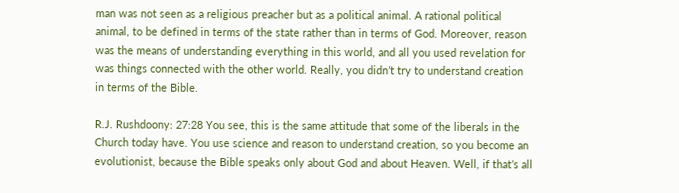man was not seen as a religious preacher but as a political animal. A rational political animal, to be defined in terms of the state rather than in terms of God. Moreover, reason was the means of understanding everything in this world, and all you used revelation for was things connected with the other world. Really, you didn’t try to understand creation in terms of the Bible.

R.J. Rushdoony: 27:28 You see, this is the same attitude that some of the liberals in the Church today have. You use science and reason to understand creation, so you become an evolutionist, because the Bible speaks only about God and about Heaven. Well, if that’s all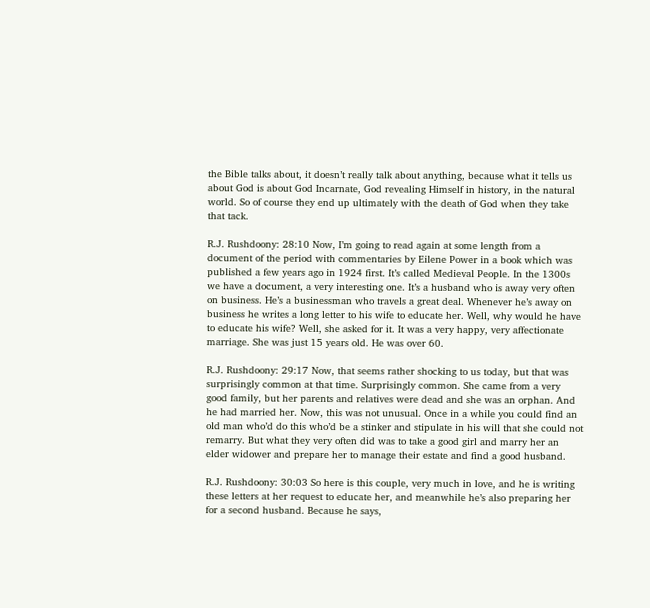the Bible talks about, it doesn’t really talk about anything, because what it tells us about God is about God Incarnate, God revealing Himself in history, in the natural world. So of course they end up ultimately with the death of God when they take that tack.

R.J. Rushdoony: 28:10 Now, I’m going to read again at some length from a document of the period with commentaries by Eilene Power in a book which was published a few years ago in 1924 first. It’s called Medieval People. In the 1300s we have a document, a very interesting one. It’s a husband who is away very often on business. He’s a businessman who travels a great deal. Whenever he’s away on business he writes a long letter to his wife to educate her. Well, why would he have to educate his wife? Well, she asked for it. It was a very happy, very affectionate marriage. She was just 15 years old. He was over 60.

R.J. Rushdoony: 29:17 Now, that seems rather shocking to us today, but that was surprisingly common at that time. Surprisingly common. She came from a very good family, but her parents and relatives were dead and she was an orphan. And he had married her. Now, this was not unusual. Once in a while you could find an old man who’d do this who’d be a stinker and stipulate in his will that she could not remarry. But what they very often did was to take a good girl and marry her an elder widower and prepare her to manage their estate and find a good husband.

R.J. Rushdoony: 30:03 So here is this couple, very much in love, and he is writing these letters at her request to educate her, and meanwhile he’s also preparing her for a second husband. Because he says,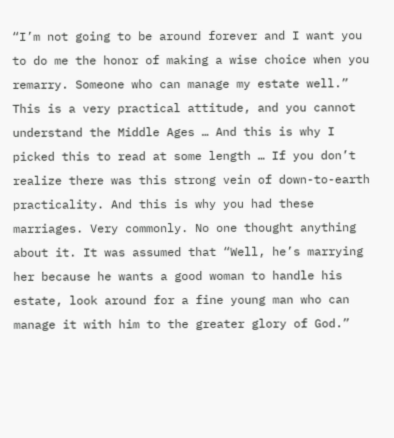“I’m not going to be around forever and I want you to do me the honor of making a wise choice when you remarry. Someone who can manage my estate well.” This is a very practical attitude, and you cannot understand the Middle Ages … And this is why I picked this to read at some length … If you don’t realize there was this strong vein of down-to-earth practicality. And this is why you had these marriages. Very commonly. No one thought anything about it. It was assumed that “Well, he’s marrying her because he wants a good woman to handle his estate, look around for a fine young man who can manage it with him to the greater glory of God.”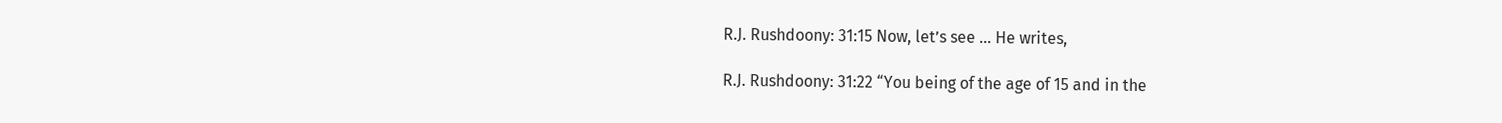R.J. Rushdoony: 31:15 Now, let’s see … He writes,

R.J. Rushdoony: 31:22 “You being of the age of 15 and in the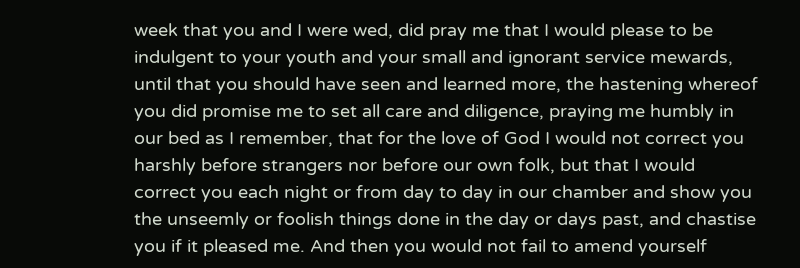week that you and I were wed, did pray me that I would please to be indulgent to your youth and your small and ignorant service mewards, until that you should have seen and learned more, the hastening whereof you did promise me to set all care and diligence, praying me humbly in our bed as I remember, that for the love of God I would not correct you harshly before strangers nor before our own folk, but that I would correct you each night or from day to day in our chamber and show you the unseemly or foolish things done in the day or days past, and chastise you if it pleased me. And then you would not fail to amend yourself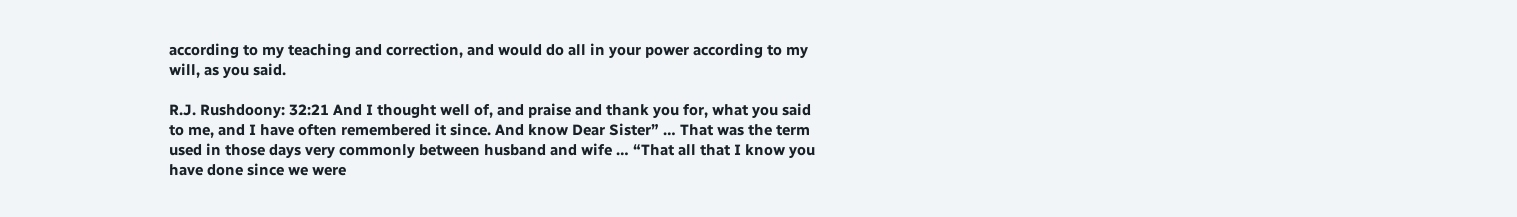according to my teaching and correction, and would do all in your power according to my will, as you said.

R.J. Rushdoony: 32:21 And I thought well of, and praise and thank you for, what you said to me, and I have often remembered it since. And know Dear Sister” … That was the term used in those days very commonly between husband and wife … “That all that I know you have done since we were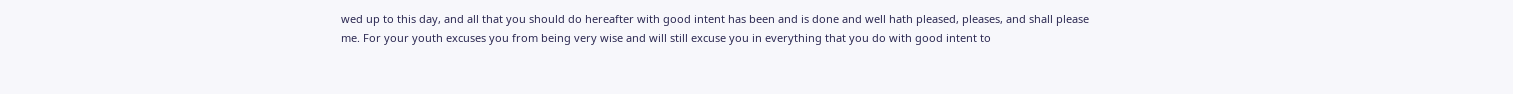wed up to this day, and all that you should do hereafter with good intent has been and is done and well hath pleased, pleases, and shall please me. For your youth excuses you from being very wise and will still excuse you in everything that you do with good intent to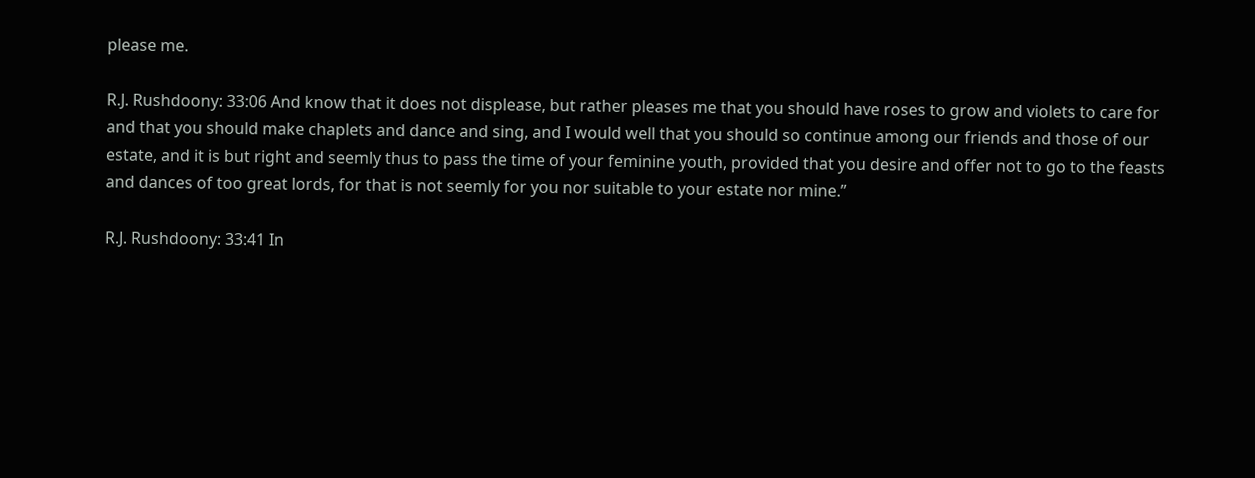please me.

R.J. Rushdoony: 33:06 And know that it does not displease, but rather pleases me that you should have roses to grow and violets to care for and that you should make chaplets and dance and sing, and I would well that you should so continue among our friends and those of our estate, and it is but right and seemly thus to pass the time of your feminine youth, provided that you desire and offer not to go to the feasts and dances of too great lords, for that is not seemly for you nor suitable to your estate nor mine.”

R.J. Rushdoony: 33:41 In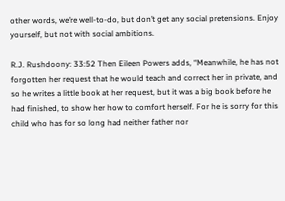other words, we’re well-to-do, but don’t get any social pretensions. Enjoy yourself, but not with social ambitions.

R.J. Rushdoony: 33:52 Then Eileen Powers adds, “Meanwhile, he has not forgotten her request that he would teach and correct her in private, and so he writes a little book at her request, but it was a big book before he had finished, to show her how to comfort herself. For he is sorry for this child who has for so long had neither father nor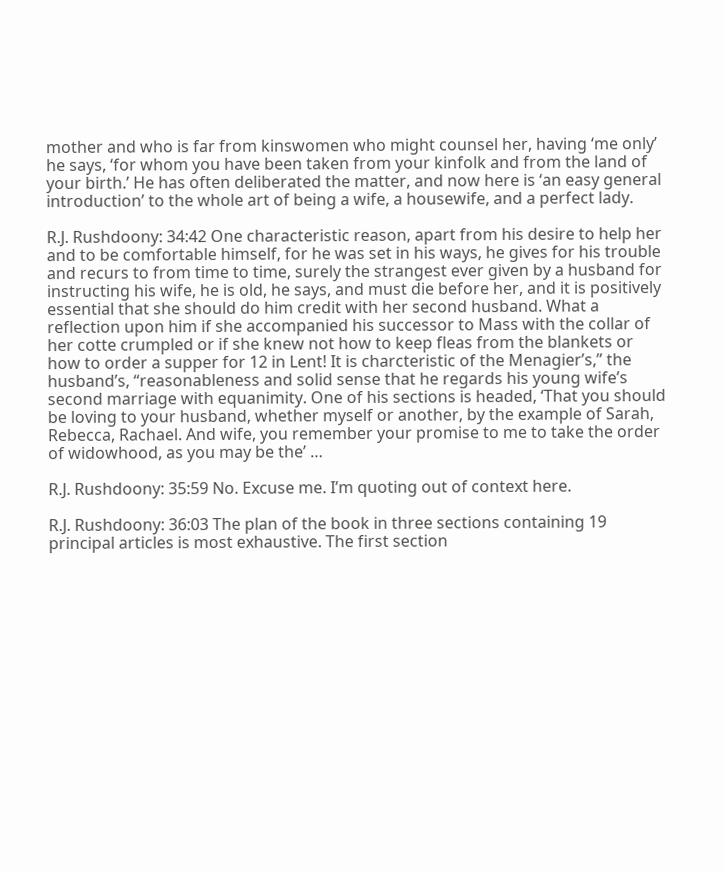mother and who is far from kinswomen who might counsel her, having ‘me only’ he says, ‘for whom you have been taken from your kinfolk and from the land of your birth.’ He has often deliberated the matter, and now here is ‘an easy general introduction’ to the whole art of being a wife, a housewife, and a perfect lady.

R.J. Rushdoony: 34:42 One characteristic reason, apart from his desire to help her and to be comfortable himself, for he was set in his ways, he gives for his trouble and recurs to from time to time, surely the strangest ever given by a husband for instructing his wife, he is old, he says, and must die before her, and it is positively essential that she should do him credit with her second husband. What a reflection upon him if she accompanied his successor to Mass with the collar of her cotte crumpled or if she knew not how to keep fleas from the blankets or how to order a supper for 12 in Lent! It is charcteristic of the Menagier’s,” the husband’s, “reasonableness and solid sense that he regards his young wife’s second marriage with equanimity. One of his sections is headed, ‘That you should be loving to your husband, whether myself or another, by the example of Sarah, Rebecca, Rachael. And wife, you remember your promise to me to take the order of widowhood, as you may be the’ …

R.J. Rushdoony: 35:59 No. Excuse me. I’m quoting out of context here.

R.J. Rushdoony: 36:03 The plan of the book in three sections containing 19 principal articles is most exhaustive. The first section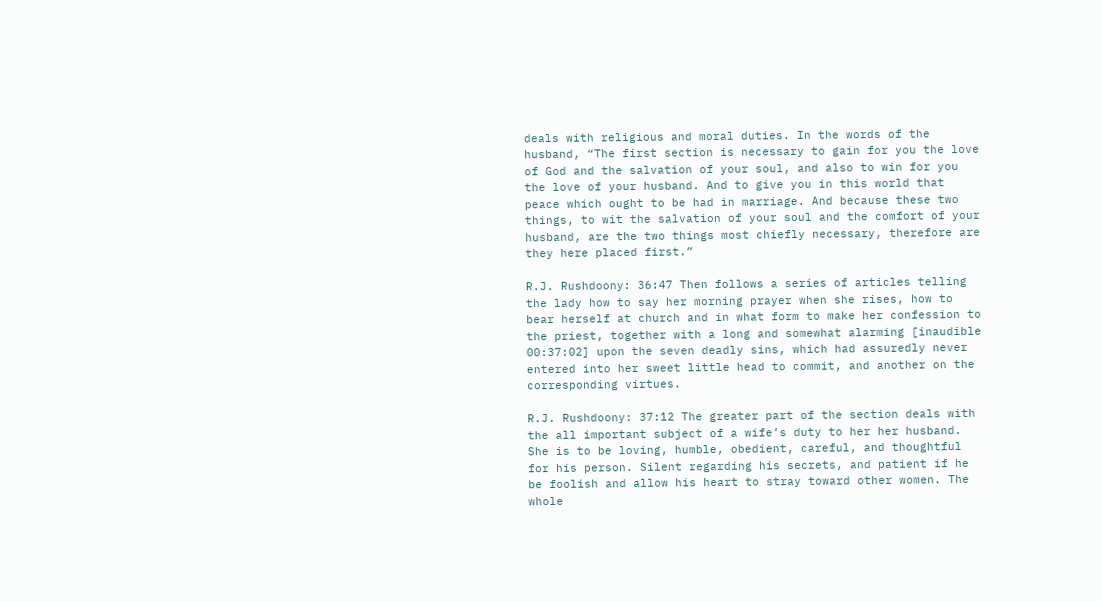deals with religious and moral duties. In the words of the husband, “The first section is necessary to gain for you the love of God and the salvation of your soul, and also to win for you the love of your husband. And to give you in this world that peace which ought to be had in marriage. And because these two things, to wit the salvation of your soul and the comfort of your husband, are the two things most chiefly necessary, therefore are they here placed first.”

R.J. Rushdoony: 36:47 Then follows a series of articles telling the lady how to say her morning prayer when she rises, how to bear herself at church and in what form to make her confession to the priest, together with a long and somewhat alarming [inaudible 00:37:02] upon the seven deadly sins, which had assuredly never entered into her sweet little head to commit, and another on the corresponding virtues.

R.J. Rushdoony: 37:12 The greater part of the section deals with the all important subject of a wife’s duty to her her husband. She is to be loving, humble, obedient, careful, and thoughtful for his person. Silent regarding his secrets, and patient if he be foolish and allow his heart to stray toward other women. The whole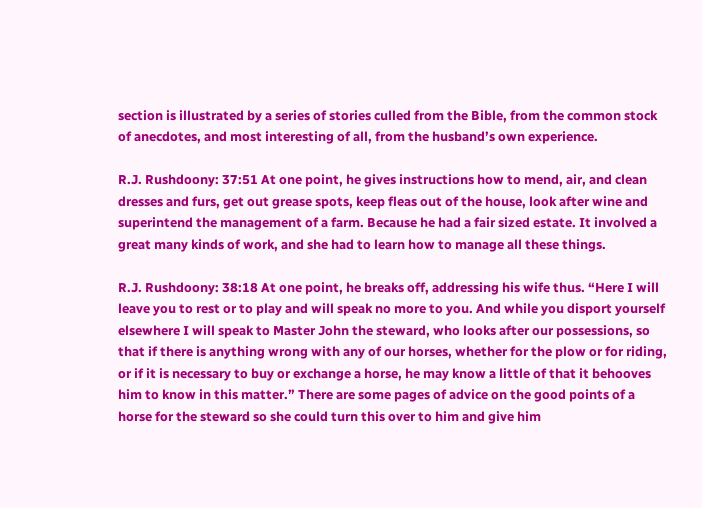section is illustrated by a series of stories culled from the Bible, from the common stock of anecdotes, and most interesting of all, from the husband’s own experience.

R.J. Rushdoony: 37:51 At one point, he gives instructions how to mend, air, and clean dresses and furs, get out grease spots, keep fleas out of the house, look after wine and superintend the management of a farm. Because he had a fair sized estate. It involved a great many kinds of work, and she had to learn how to manage all these things.

R.J. Rushdoony: 38:18 At one point, he breaks off, addressing his wife thus. “Here I will leave you to rest or to play and will speak no more to you. And while you disport yourself elsewhere I will speak to Master John the steward, who looks after our possessions, so that if there is anything wrong with any of our horses, whether for the plow or for riding, or if it is necessary to buy or exchange a horse, he may know a little of that it behooves him to know in this matter.” There are some pages of advice on the good points of a horse for the steward so she could turn this over to him and give him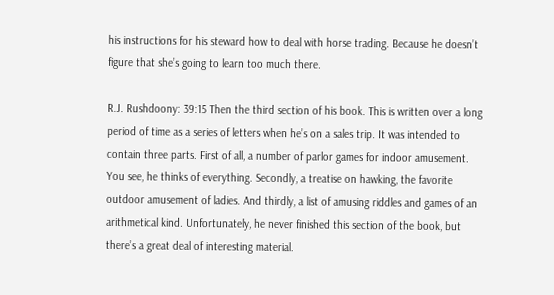his instructions for his steward how to deal with horse trading. Because he doesn’t figure that she’s going to learn too much there.

R.J. Rushdoony: 39:15 Then the third section of his book. This is written over a long period of time as a series of letters when he’s on a sales trip. It was intended to contain three parts. First of all, a number of parlor games for indoor amusement. You see, he thinks of everything. Secondly, a treatise on hawking, the favorite outdoor amusement of ladies. And thirdly, a list of amusing riddles and games of an arithmetical kind. Unfortunately, he never finished this section of the book, but there’s a great deal of interesting material.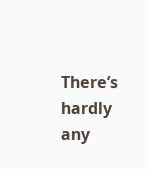There’s hardly any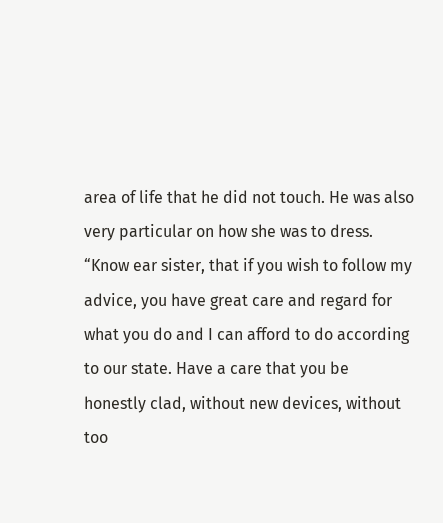area of life that he did not touch. He was also very particular on how she was to dress. “Know ear sister, that if you wish to follow my advice, you have great care and regard for what you do and I can afford to do according to our state. Have a care that you be honestly clad, without new devices, without too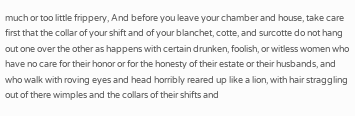much or too little frippery, And before you leave your chamber and house, take care first that the collar of your shift and of your blanchet, cotte, and surcotte do not hang out one over the other as happens with certain drunken, foolish, or witless women who have no care for their honor or for the honesty of their estate or their husbands, and who walk with roving eyes and head horribly reared up like a lion, with hair straggling out of there wimples and the collars of their shifts and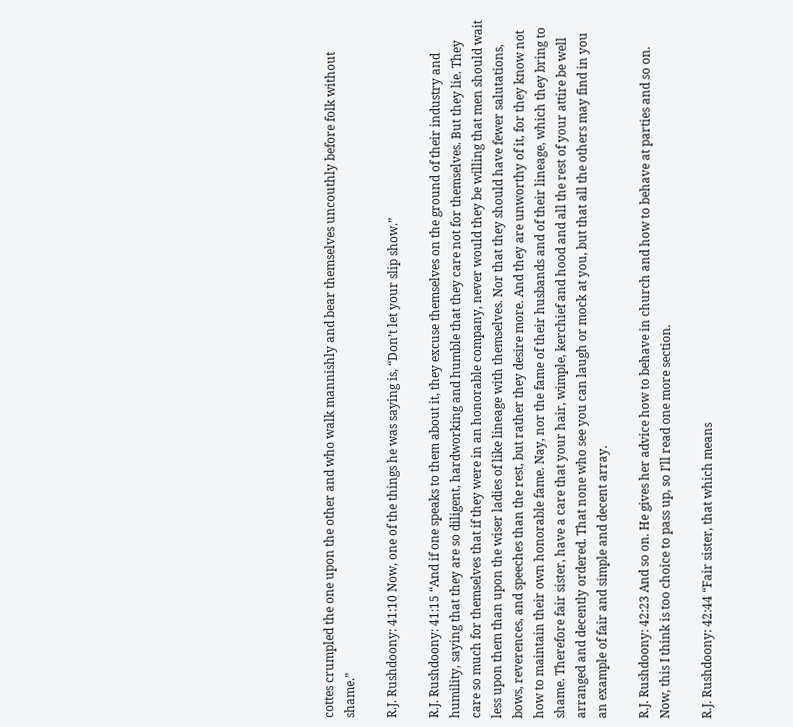cottes crumpled the one upon the other and who walk mannishly and bear themselves uncouthly before folk without shame.”

R.J. Rushdoony: 41:10 Now, one of the things he was saying is, “Don’t let your slip show.”

R.J. Rushdoony: 41:15 “And if one speaks to them about it, they excuse themselves on the ground of their industry and humility, saying that they are so diligent, hardworking and humble that they care not for themselves. But they lie. They care so much for themselves that if they were in an honorable company, never would they be willing that men should wait less upon them than upon the wiser ladies of like lineage with themselves. Nor that they should have fewer salutations, bows, reverences, and speeches than the rest, but rather they desire more. And they are unworthy of it, for they know not how to maintain their own honorable fame. Nay, nor the fame of their husbands and of their lineage, which they bring to shame. Therefore fair sister, have a care that your hair, wimple, kerchief and hood and all the rest of your attire be well arranged and decently ordered. That none who see you can laugh or mock at you, but that all the others may find in you an example of fair and simple and decent array.

R.J. Rushdoony: 42:23 And so on. He gives her advice how to behave in church and how to behave at parties and so on. Now, this I think is too choice to pass up, so I’ll read one more section.

R.J. Rushdoony: 42:44 “Fair sister, that which means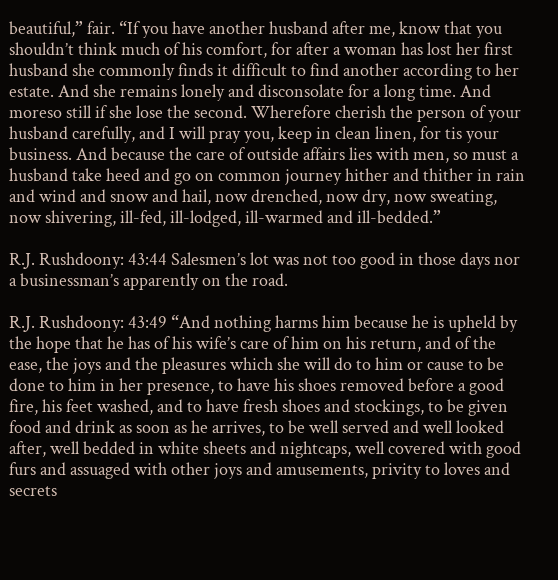beautiful,” fair. “If you have another husband after me, know that you shouldn’t think much of his comfort, for after a woman has lost her first husband she commonly finds it difficult to find another according to her estate. And she remains lonely and disconsolate for a long time. And moreso still if she lose the second. Wherefore cherish the person of your husband carefully, and I will pray you, keep in clean linen, for tis your business. And because the care of outside affairs lies with men, so must a husband take heed and go on common journey hither and thither in rain and wind and snow and hail, now drenched, now dry, now sweating, now shivering, ill-fed, ill-lodged, ill-warmed and ill-bedded.”

R.J. Rushdoony: 43:44 Salesmen’s lot was not too good in those days nor a businessman’s apparently on the road.

R.J. Rushdoony: 43:49 “And nothing harms him because he is upheld by the hope that he has of his wife’s care of him on his return, and of the ease, the joys and the pleasures which she will do to him or cause to be done to him in her presence, to have his shoes removed before a good fire, his feet washed, and to have fresh shoes and stockings, to be given food and drink as soon as he arrives, to be well served and well looked after, well bedded in white sheets and nightcaps, well covered with good furs and assuaged with other joys and amusements, privity to loves and secrets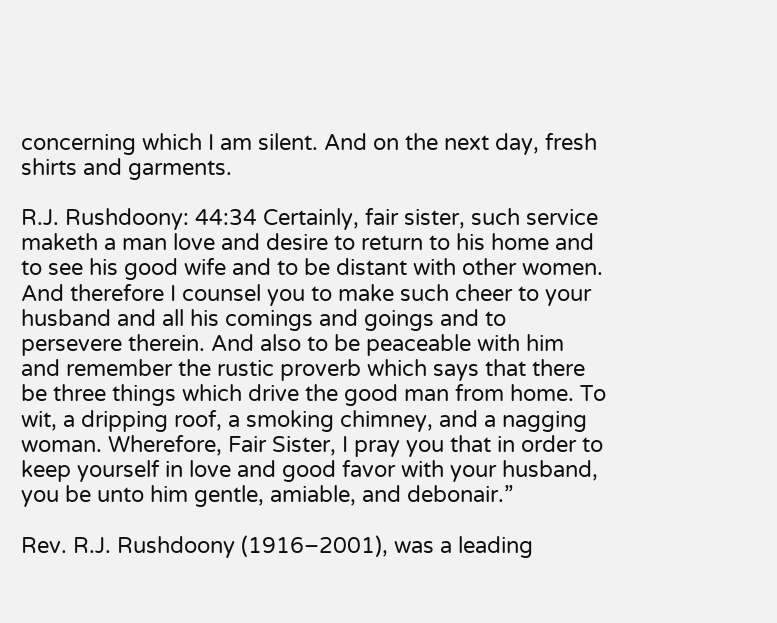concerning which I am silent. And on the next day, fresh shirts and garments.

R.J. Rushdoony: 44:34 Certainly, fair sister, such service maketh a man love and desire to return to his home and to see his good wife and to be distant with other women. And therefore I counsel you to make such cheer to your husband and all his comings and goings and to persevere therein. And also to be peaceable with him and remember the rustic proverb which says that there be three things which drive the good man from home. To wit, a dripping roof, a smoking chimney, and a nagging woman. Wherefore, Fair Sister, I pray you that in order to keep yourself in love and good favor with your husband, you be unto him gentle, amiable, and debonair.”

Rev. R.J. Rushdoony (1916–2001), was a leading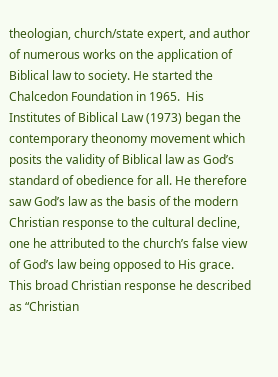theologian, church/state expert, and author of numerous works on the application of Biblical law to society. He started the Chalcedon Foundation in 1965.  His Institutes of Biblical Law (1973) began the contemporary theonomy movement which posits the validity of Biblical law as God’s standard of obedience for all. He therefore saw God’s law as the basis of the modern Christian response to the cultural decline, one he attributed to the church’s false view of God’s law being opposed to His grace. This broad Christian response he described as “Christian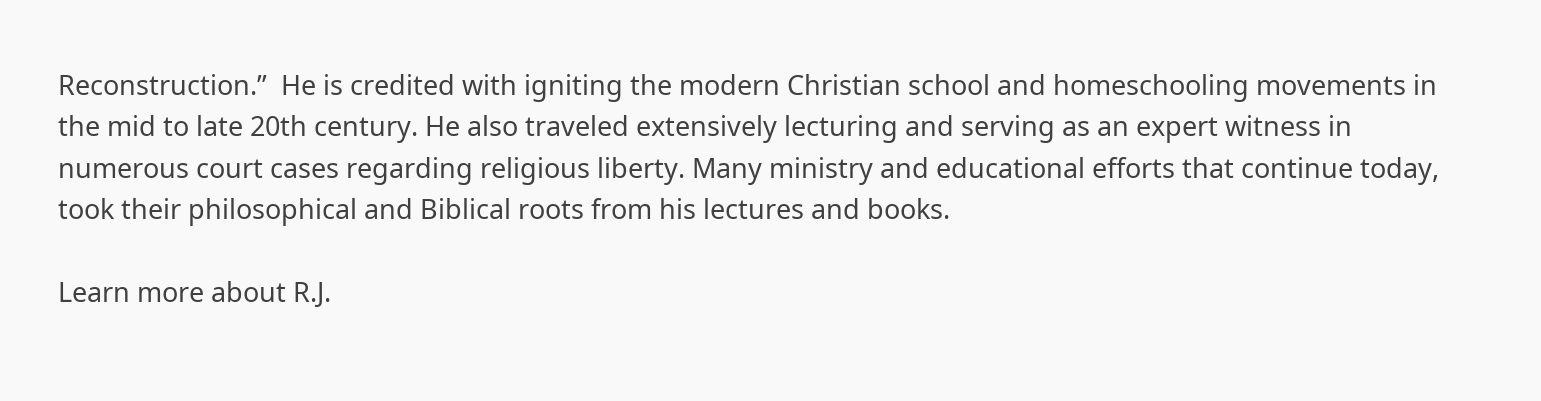Reconstruction.”  He is credited with igniting the modern Christian school and homeschooling movements in the mid to late 20th century. He also traveled extensively lecturing and serving as an expert witness in numerous court cases regarding religious liberty. Many ministry and educational efforts that continue today, took their philosophical and Biblical roots from his lectures and books.

Learn more about R.J.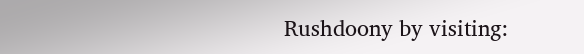Rushdoony by visiting: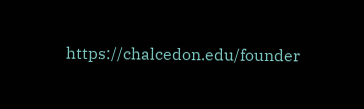https://chalcedon.edu/founder